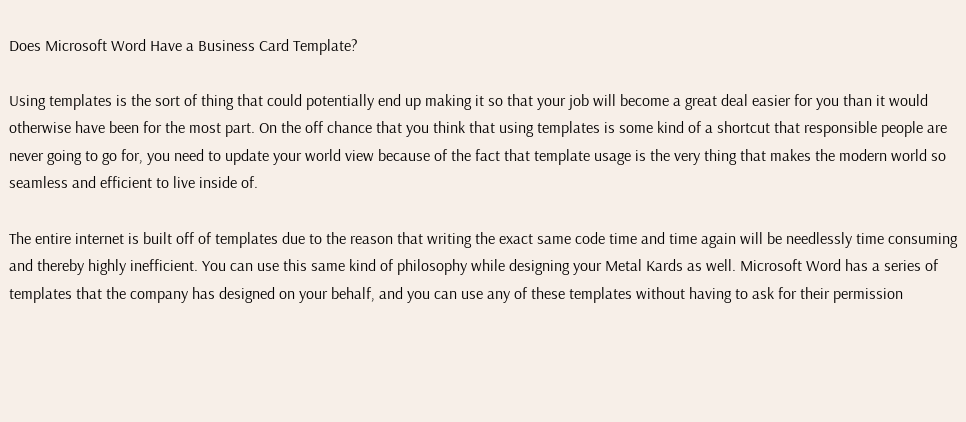Does Microsoft Word Have a Business Card Template?

Using templates is the sort of thing that could potentially end up making it so that your job will become a great deal easier for you than it would otherwise have been for the most part. On the off chance that you think that using templates is some kind of a shortcut that responsible people are never going to go for, you need to update your world view because of the fact that template usage is the very thing that makes the modern world so seamless and efficient to live inside of.

The entire internet is built off of templates due to the reason that writing the exact same code time and time again will be needlessly time consuming and thereby highly inefficient. You can use this same kind of philosophy while designing your Metal Kards as well. Microsoft Word has a series of templates that the company has designed on your behalf, and you can use any of these templates without having to ask for their permission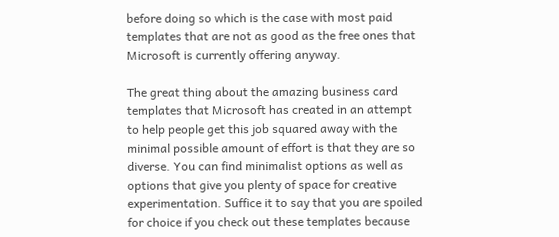before doing so which is the case with most paid templates that are not as good as the free ones that Microsoft is currently offering anyway.

The great thing about the amazing business card templates that Microsoft has created in an attempt to help people get this job squared away with the minimal possible amount of effort is that they are so diverse. You can find minimalist options as well as options that give you plenty of space for creative experimentation. Suffice it to say that you are spoiled for choice if you check out these templates because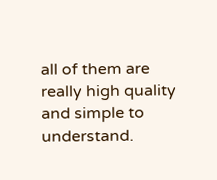all of them are really high quality and simple to understand.